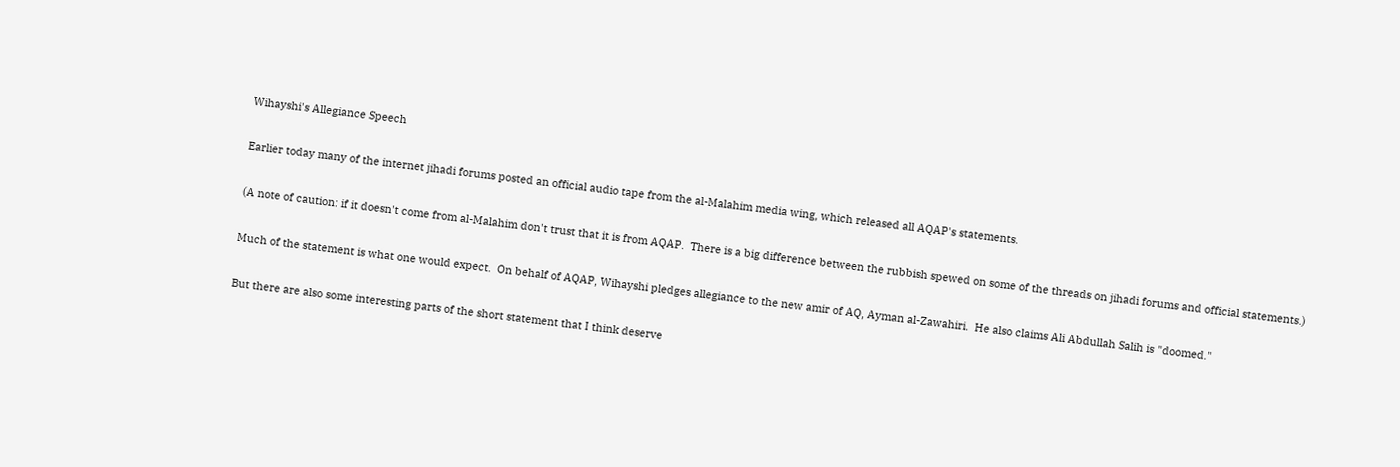Wihayshi's Allegiance Speech

Earlier today many of the internet jihadi forums posted an official audio tape from the al-Malahim media wing, which released all AQAP's statements.

(A note of caution: if it doesn't come from al-Malahim don't trust that it is from AQAP.  There is a big difference between the rubbish spewed on some of the threads on jihadi forums and official statements.)

Much of the statement is what one would expect.  On behalf of AQAP, Wihayshi pledges allegiance to the new amir of AQ, Ayman al-Zawahiri.  He also claims Ali Abdullah Salih is "doomed."

But there are also some interesting parts of the short statement that I think deserve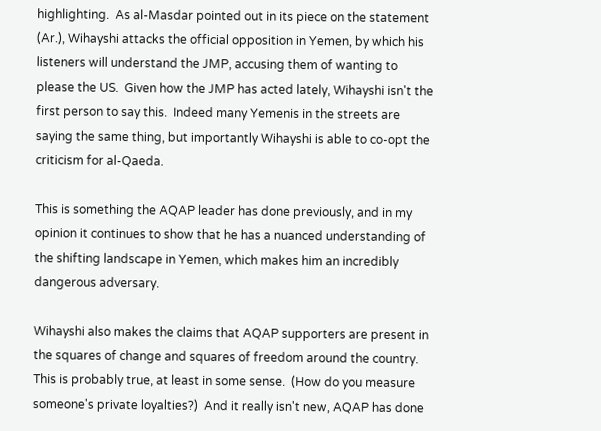highlighting.  As al-Masdar pointed out in its piece on the statement (Ar.), Wihayshi attacks the official opposition in Yemen, by which his listeners will understand the JMP, accusing them of wanting to please the US.  Given how the JMP has acted lately, Wihayshi isn't the first person to say this.  Indeed many Yemenis in the streets are saying the same thing, but importantly Wihayshi is able to co-opt the criticism for al-Qaeda.

This is something the AQAP leader has done previously, and in my opinion it continues to show that he has a nuanced understanding of the shifting landscape in Yemen, which makes him an incredibly dangerous adversary.

Wihayshi also makes the claims that AQAP supporters are present in the squares of change and squares of freedom around the country.  This is probably true, at least in some sense.  (How do you measure someone's private loyalties?)  And it really isn't new, AQAP has done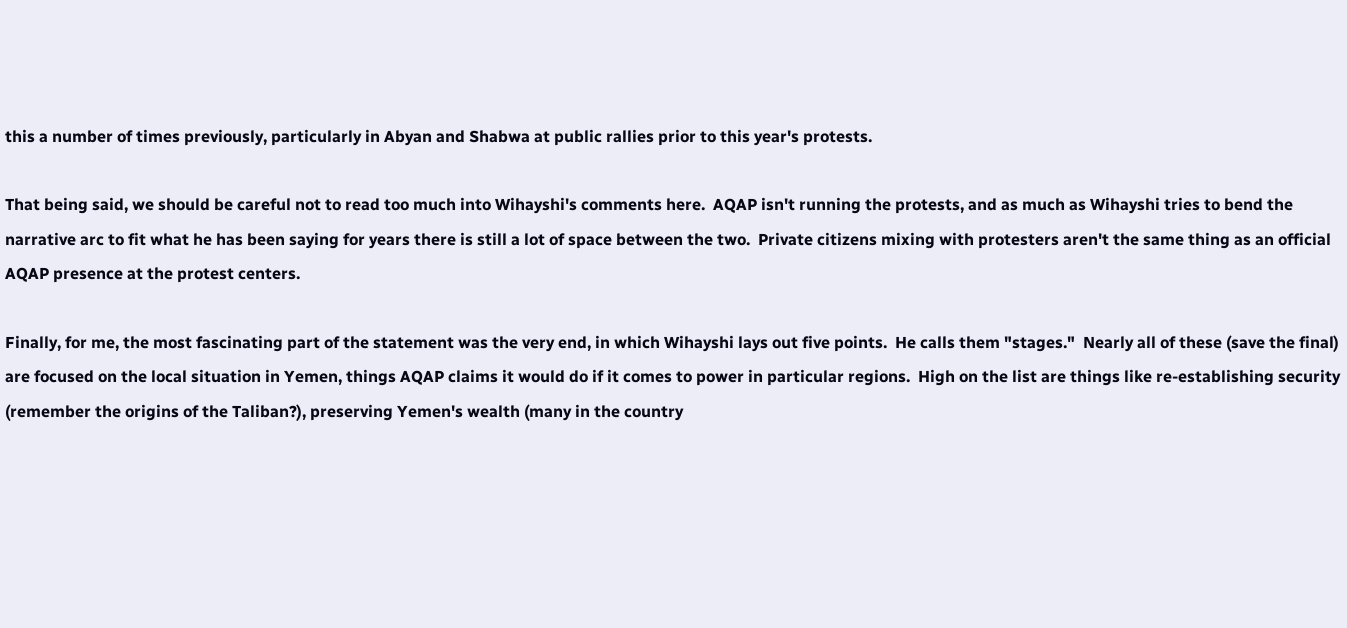this a number of times previously, particularly in Abyan and Shabwa at public rallies prior to this year's protests.

That being said, we should be careful not to read too much into Wihayshi's comments here.  AQAP isn't running the protests, and as much as Wihayshi tries to bend the narrative arc to fit what he has been saying for years there is still a lot of space between the two.  Private citizens mixing with protesters aren't the same thing as an official AQAP presence at the protest centers.

Finally, for me, the most fascinating part of the statement was the very end, in which Wihayshi lays out five points.  He calls them "stages."  Nearly all of these (save the final) are focused on the local situation in Yemen, things AQAP claims it would do if it comes to power in particular regions.  High on the list are things like re-establishing security (remember the origins of the Taliban?), preserving Yemen's wealth (many in the country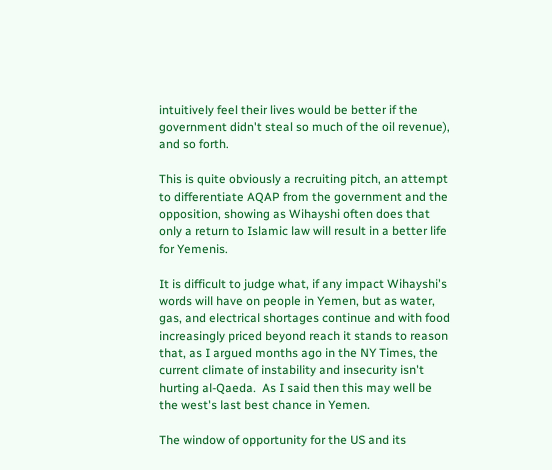intuitively feel their lives would be better if the government didn't steal so much of the oil revenue), and so forth.

This is quite obviously a recruiting pitch, an attempt to differentiate AQAP from the government and the opposition, showing as Wihayshi often does that only a return to Islamic law will result in a better life for Yemenis.

It is difficult to judge what, if any impact Wihayshi's words will have on people in Yemen, but as water, gas, and electrical shortages continue and with food increasingly priced beyond reach it stands to reason that, as I argued months ago in the NY Times, the current climate of instability and insecurity isn't hurting al-Qaeda.  As I said then this may well be the west's last best chance in Yemen.

The window of opportunity for the US and its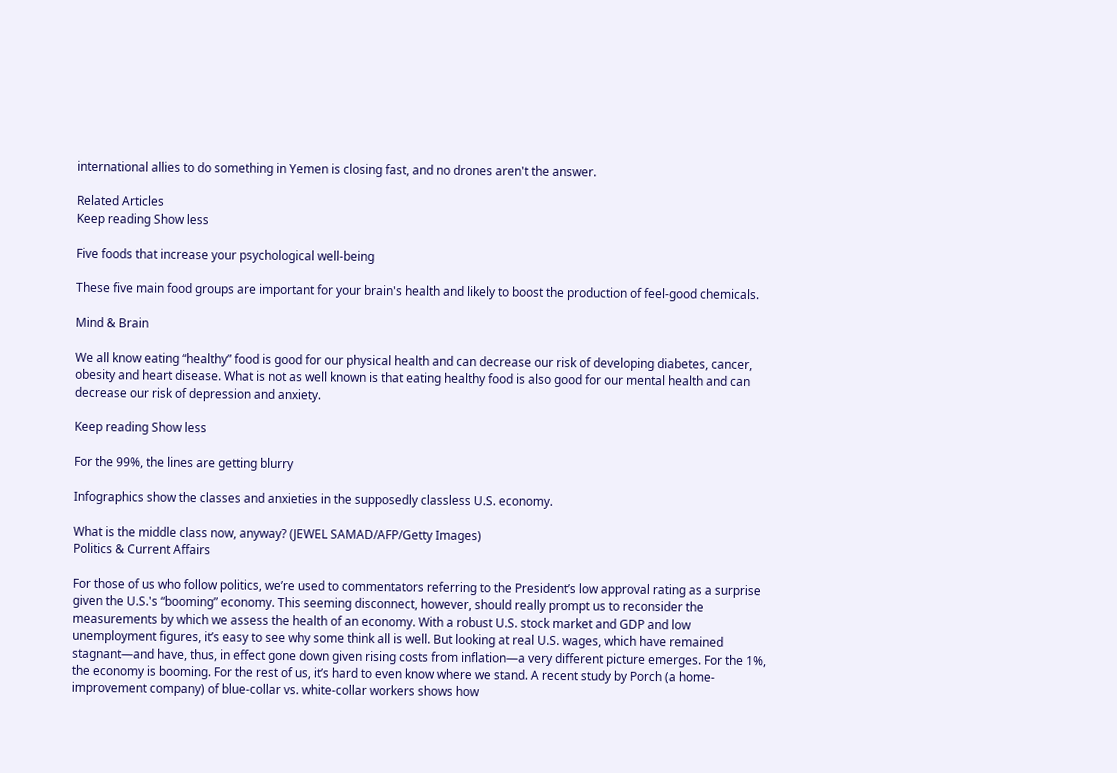international allies to do something in Yemen is closing fast, and no drones aren't the answer.

Related Articles
Keep reading Show less

Five foods that increase your psychological well-being

These five main food groups are important for your brain's health and likely to boost the production of feel-good chemicals.

Mind & Brain

We all know eating “healthy” food is good for our physical health and can decrease our risk of developing diabetes, cancer, obesity and heart disease. What is not as well known is that eating healthy food is also good for our mental health and can decrease our risk of depression and anxiety.

Keep reading Show less

For the 99%, the lines are getting blurry

Infographics show the classes and anxieties in the supposedly classless U.S. economy.

What is the middle class now, anyway? (JEWEL SAMAD/AFP/Getty Images)
Politics & Current Affairs

For those of us who follow politics, we’re used to commentators referring to the President’s low approval rating as a surprise given the U.S.'s “booming” economy. This seeming disconnect, however, should really prompt us to reconsider the measurements by which we assess the health of an economy. With a robust U.S. stock market and GDP and low unemployment figures, it’s easy to see why some think all is well. But looking at real U.S. wages, which have remained stagnant—and have, thus, in effect gone down given rising costs from inflation—a very different picture emerges. For the 1%, the economy is booming. For the rest of us, it’s hard to even know where we stand. A recent study by Porch (a home-improvement company) of blue-collar vs. white-collar workers shows how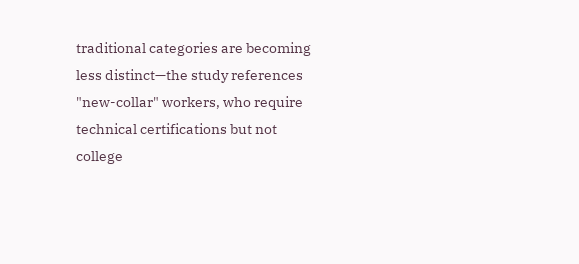traditional categories are becoming less distinct—the study references "new-collar" workers, who require technical certifications but not college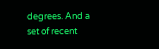degrees. And a set of recent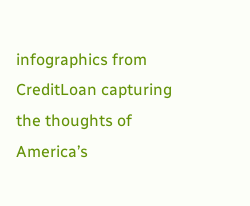infographics from CreditLoan capturing the thoughts of America’s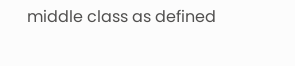middle class as defined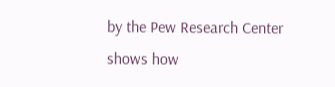by the Pew Research Center shows how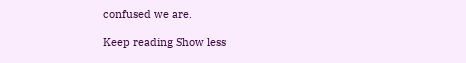confused we are.

Keep reading Show less